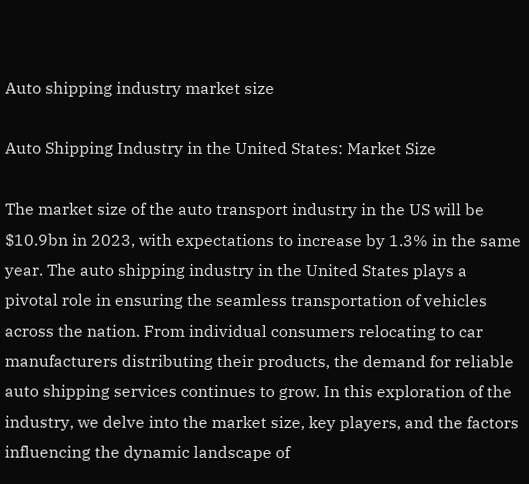Auto shipping industry market size

Auto Shipping Industry in the United States: Market Size

The market size of the auto transport industry in the US will be $10.9bn in 2023, with expectations to increase by 1.3% in the same year. The auto shipping industry in the United States plays a pivotal role in ensuring the seamless transportation of vehicles across the nation. From individual consumers relocating to car manufacturers distributing their products, the demand for reliable auto shipping services continues to grow. In this exploration of the industry, we delve into the market size, key players, and the factors influencing the dynamic landscape of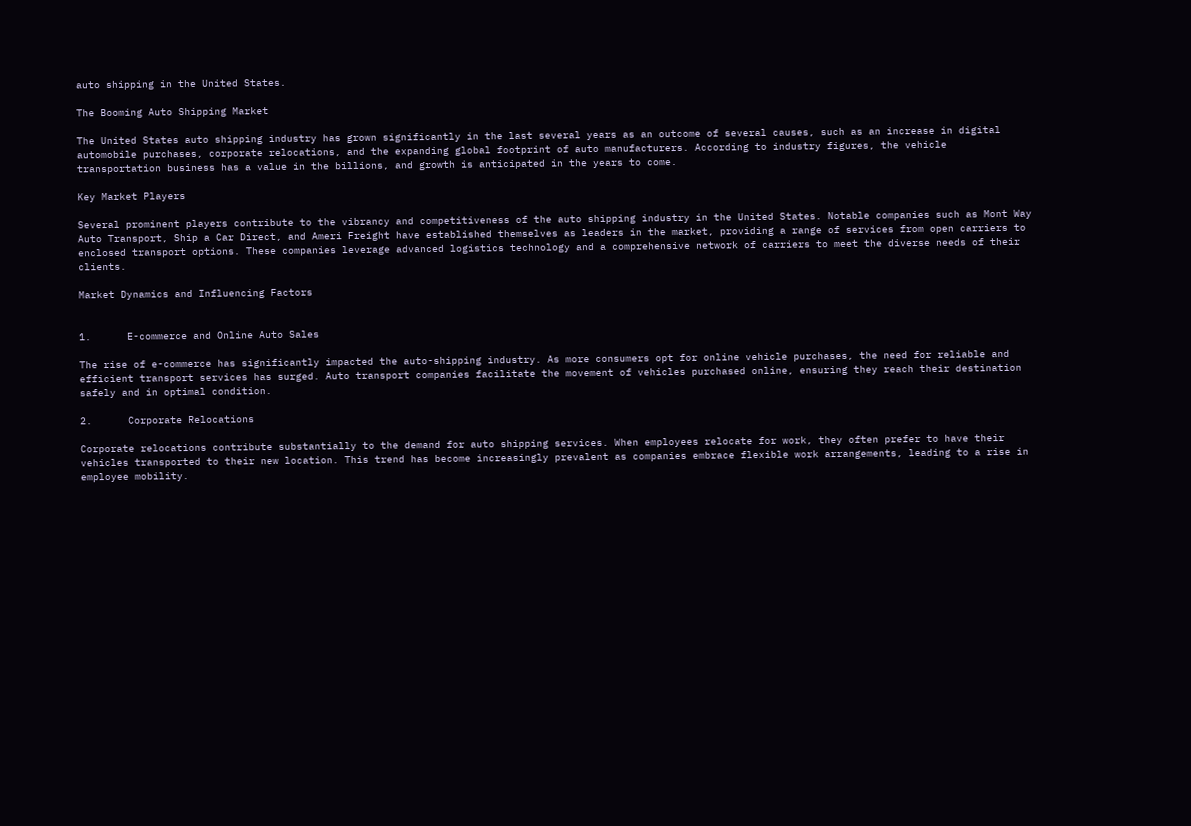auto shipping in the United States.

The Booming Auto Shipping Market

The United States auto shipping industry has grown significantly in the last several years as an outcome of several causes, such as an increase in digital automobile purchases, corporate relocations, and the expanding global footprint of auto manufacturers. According to industry figures, the vehicle transportation business has a value in the billions, and growth is anticipated in the years to come.

Key Market Players

Several prominent players contribute to the vibrancy and competitiveness of the auto shipping industry in the United States. Notable companies such as Mont Way Auto Transport, Ship a Car Direct, and Ameri Freight have established themselves as leaders in the market, providing a range of services from open carriers to enclosed transport options. These companies leverage advanced logistics technology and a comprehensive network of carriers to meet the diverse needs of their clients.

Market Dynamics and Influencing Factors


1.      E-commerce and Online Auto Sales

The rise of e-commerce has significantly impacted the auto-shipping industry. As more consumers opt for online vehicle purchases, the need for reliable and efficient transport services has surged. Auto transport companies facilitate the movement of vehicles purchased online, ensuring they reach their destination safely and in optimal condition.

2.      Corporate Relocations

Corporate relocations contribute substantially to the demand for auto shipping services. When employees relocate for work, they often prefer to have their vehicles transported to their new location. This trend has become increasingly prevalent as companies embrace flexible work arrangements, leading to a rise in employee mobility.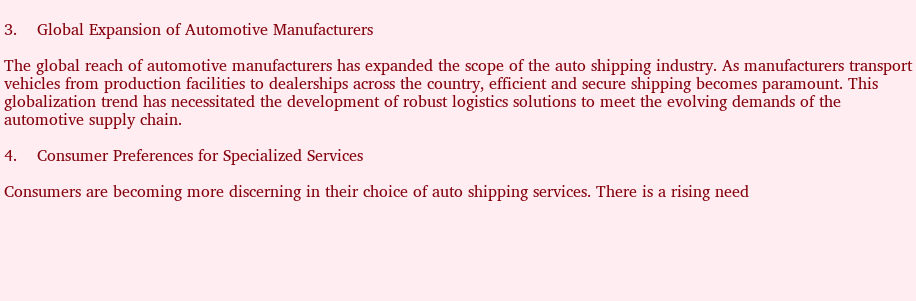3.    Global Expansion of Automotive Manufacturers

The global reach of automotive manufacturers has expanded the scope of the auto shipping industry. As manufacturers transport vehicles from production facilities to dealerships across the country, efficient and secure shipping becomes paramount. This globalization trend has necessitated the development of robust logistics solutions to meet the evolving demands of the automotive supply chain.

4.    Consumer Preferences for Specialized Services

Consumers are becoming more discerning in their choice of auto shipping services. There is a rising need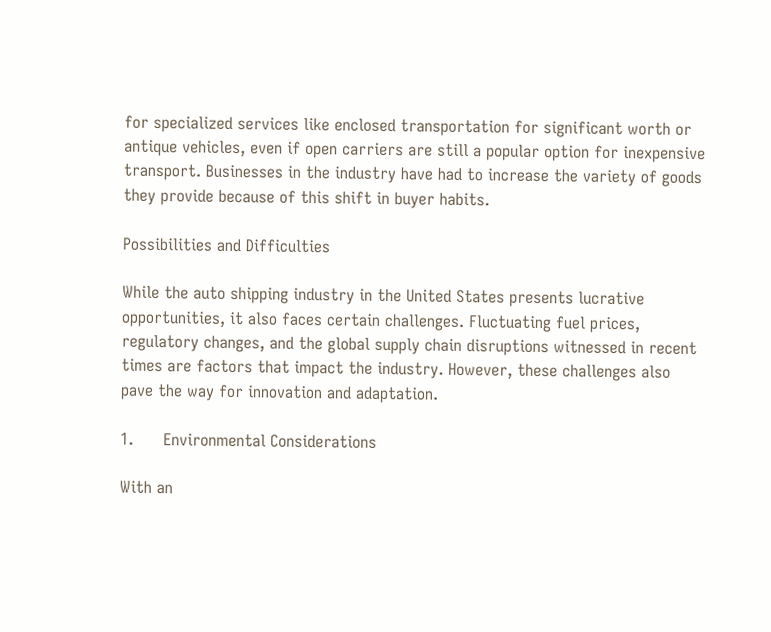for specialized services like enclosed transportation for significant worth or antique vehicles, even if open carriers are still a popular option for inexpensive transport. Businesses in the industry have had to increase the variety of goods they provide because of this shift in buyer habits.

Possibilities and Difficulties

While the auto shipping industry in the United States presents lucrative opportunities, it also faces certain challenges. Fluctuating fuel prices, regulatory changes, and the global supply chain disruptions witnessed in recent times are factors that impact the industry. However, these challenges also pave the way for innovation and adaptation.

1.      Environmental Considerations

With an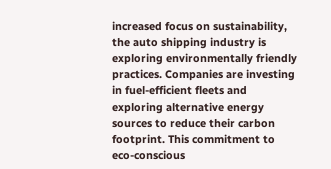increased focus on sustainability, the auto shipping industry is exploring environmentally friendly practices. Companies are investing in fuel-efficient fleets and exploring alternative energy sources to reduce their carbon footprint. This commitment to eco-conscious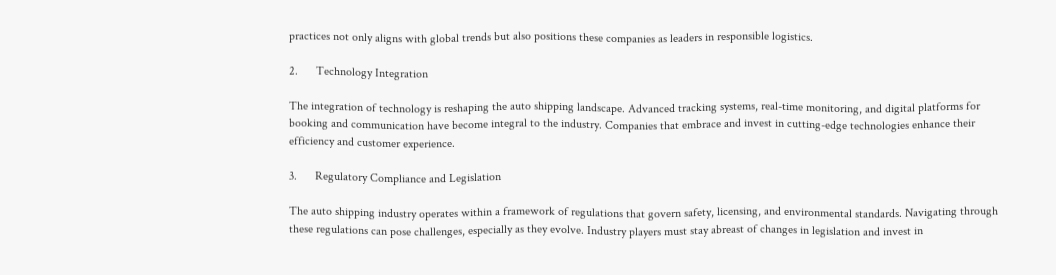practices not only aligns with global trends but also positions these companies as leaders in responsible logistics.

2.      Technology Integration

The integration of technology is reshaping the auto shipping landscape. Advanced tracking systems, real-time monitoring, and digital platforms for booking and communication have become integral to the industry. Companies that embrace and invest in cutting-edge technologies enhance their efficiency and customer experience.

3.      Regulatory Compliance and Legislation

The auto shipping industry operates within a framework of regulations that govern safety, licensing, and environmental standards. Navigating through these regulations can pose challenges, especially as they evolve. Industry players must stay abreast of changes in legislation and invest in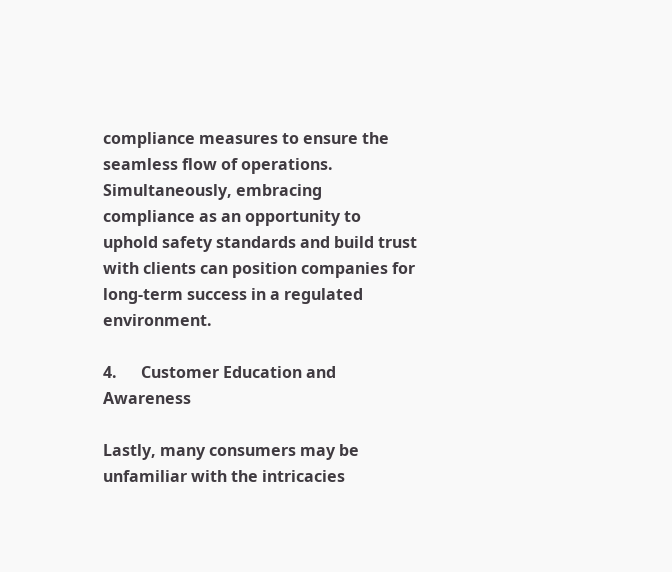compliance measures to ensure the seamless flow of operations. Simultaneously, embracing compliance as an opportunity to uphold safety standards and build trust with clients can position companies for long-term success in a regulated environment.

4.      Customer Education and Awareness

Lastly, many consumers may be unfamiliar with the intricacies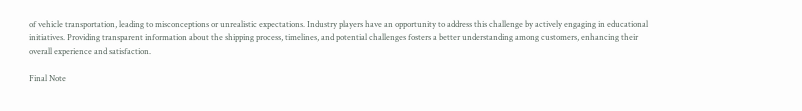of vehicle transportation, leading to misconceptions or unrealistic expectations. Industry players have an opportunity to address this challenge by actively engaging in educational initiatives. Providing transparent information about the shipping process, timelines, and potential challenges fosters a better understanding among customers, enhancing their overall experience and satisfaction.

Final Note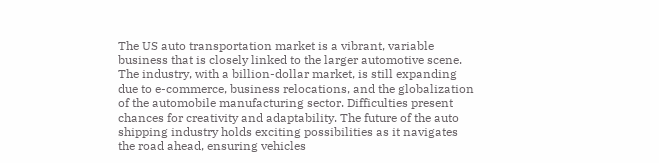The US auto transportation market is a vibrant, variable business that is closely linked to the larger automotive scene. The industry, with a billion-dollar market, is still expanding due to e-commerce, business relocations, and the globalization of the automobile manufacturing sector. Difficulties present chances for creativity and adaptability. The future of the auto shipping industry holds exciting possibilities as it navigates the road ahead, ensuring vehicles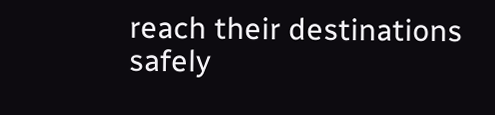reach their destinations safely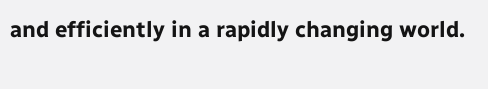and efficiently in a rapidly changing world.